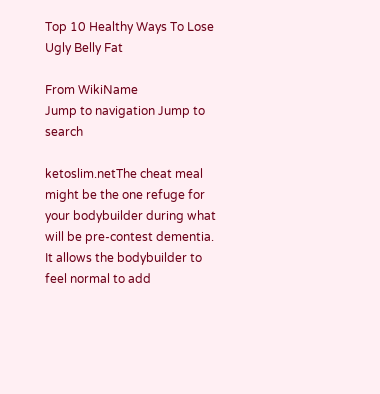Top 10 Healthy Ways To Lose Ugly Belly Fat

From WikiName
Jump to navigation Jump to search

ketoslim.netThe cheat meal might be the one refuge for your bodybuilder during what will be pre-contest dementia. It allows the bodybuilder to feel normal to add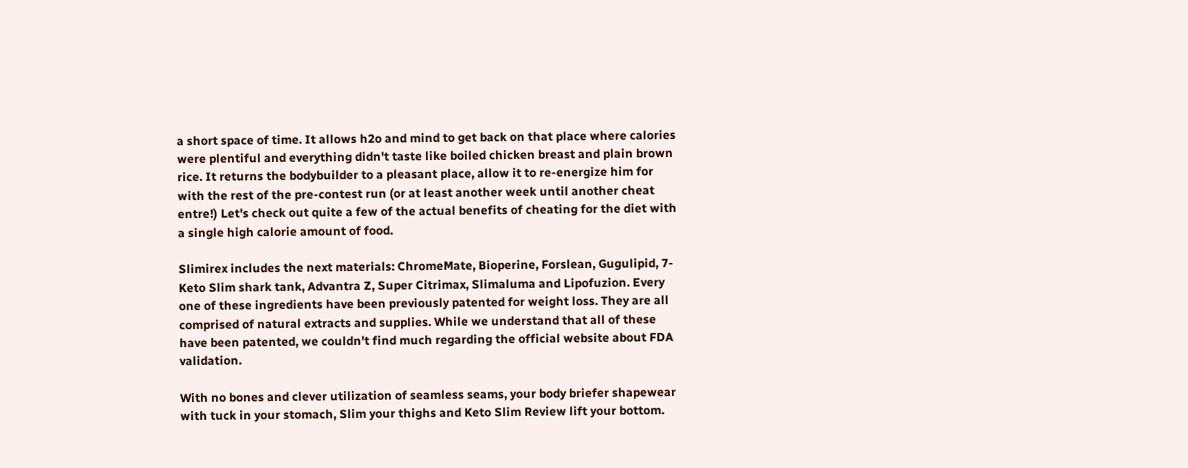a short space of time. It allows h2o and mind to get back on that place where calories were plentiful and everything didn't taste like boiled chicken breast and plain brown rice. It returns the bodybuilder to a pleasant place, allow it to re-energize him for with the rest of the pre-contest run (or at least another week until another cheat entre!) Let's check out quite a few of the actual benefits of cheating for the diet with a single high calorie amount of food.

Slimirex includes the next materials: ChromeMate, Bioperine, Forslean, Gugulipid, 7-Keto Slim shark tank, Advantra Z, Super Citrimax, Slimaluma and Lipofuzion. Every one of these ingredients have been previously patented for weight loss. They are all comprised of natural extracts and supplies. While we understand that all of these have been patented, we couldn't find much regarding the official website about FDA validation.

With no bones and clever utilization of seamless seams, your body briefer shapewear with tuck in your stomach, Slim your thighs and Keto Slim Review lift your bottom.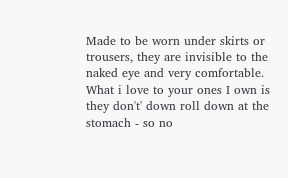Made to be worn under skirts or trousers, they are invisible to the naked eye and very comfortable. What i love to your ones I own is they don't' down roll down at the stomach - so no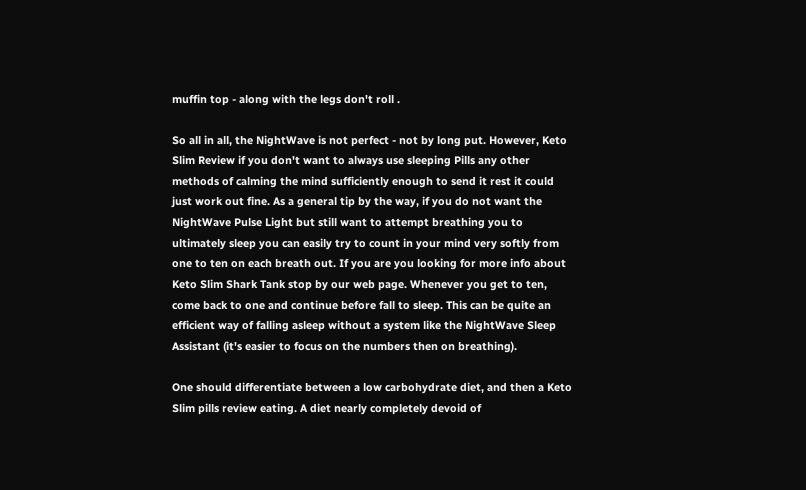muffin top - along with the legs don't roll .

So all in all, the NightWave is not perfect - not by long put. However, Keto Slim Review if you don't want to always use sleeping Pills any other methods of calming the mind sufficiently enough to send it rest it could just work out fine. As a general tip by the way, if you do not want the NightWave Pulse Light but still want to attempt breathing you to ultimately sleep you can easily try to count in your mind very softly from one to ten on each breath out. If you are you looking for more info about Keto Slim Shark Tank stop by our web page. Whenever you get to ten, come back to one and continue before fall to sleep. This can be quite an efficient way of falling asleep without a system like the NightWave Sleep Assistant (it's easier to focus on the numbers then on breathing).

One should differentiate between a low carbohydrate diet, and then a Keto Slim pills review eating. A diet nearly completely devoid of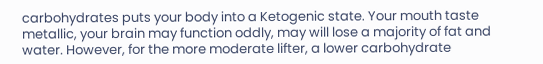carbohydrates puts your body into a Ketogenic state. Your mouth taste metallic, your brain may function oddly, may will lose a majority of fat and water. However, for the more moderate lifter, a lower carbohydrate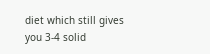diet which still gives you 3-4 solid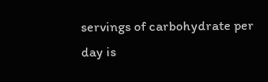servings of carbohydrate per day is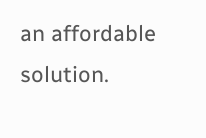an affordable solution.